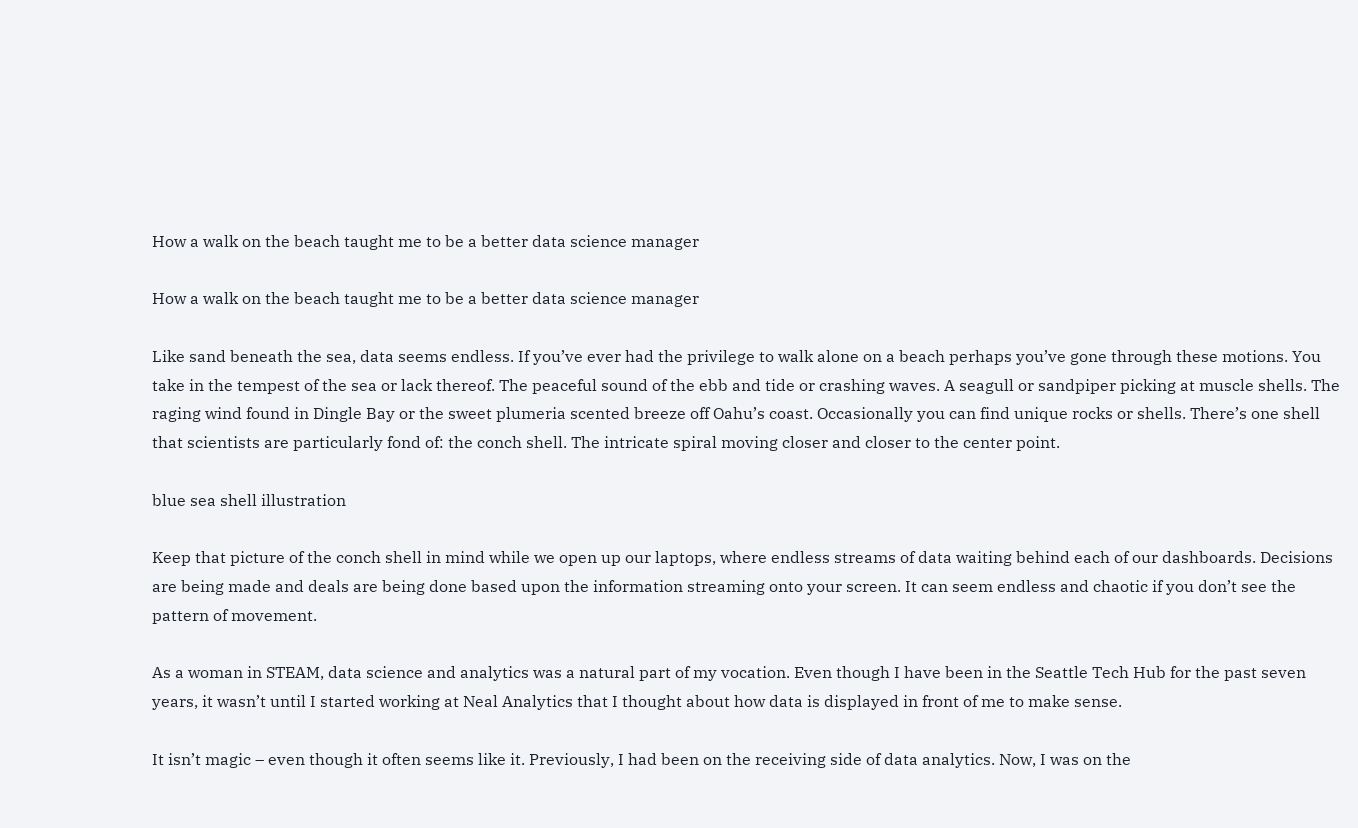How a walk on the beach taught me to be a better data science manager

How a walk on the beach taught me to be a better data science manager

Like sand beneath the sea, data seems endless. If you’ve ever had the privilege to walk alone on a beach perhaps you’ve gone through these motions. You take in the tempest of the sea or lack thereof. The peaceful sound of the ebb and tide or crashing waves. A seagull or sandpiper picking at muscle shells. The raging wind found in Dingle Bay or the sweet plumeria scented breeze off Oahu’s coast. Occasionally you can find unique rocks or shells. There’s one shell that scientists are particularly fond of: the conch shell. The intricate spiral moving closer and closer to the center point.

blue sea shell illustration

Keep that picture of the conch shell in mind while we open up our laptops, where endless streams of data waiting behind each of our dashboards. Decisions are being made and deals are being done based upon the information streaming onto your screen. It can seem endless and chaotic if you don’t see the pattern of movement.

As a woman in STEAM, data science and analytics was a natural part of my vocation. Even though I have been in the Seattle Tech Hub for the past seven years, it wasn’t until I started working at Neal Analytics that I thought about how data is displayed in front of me to make sense.

It isn’t magic – even though it often seems like it. Previously, I had been on the receiving side of data analytics. Now, I was on the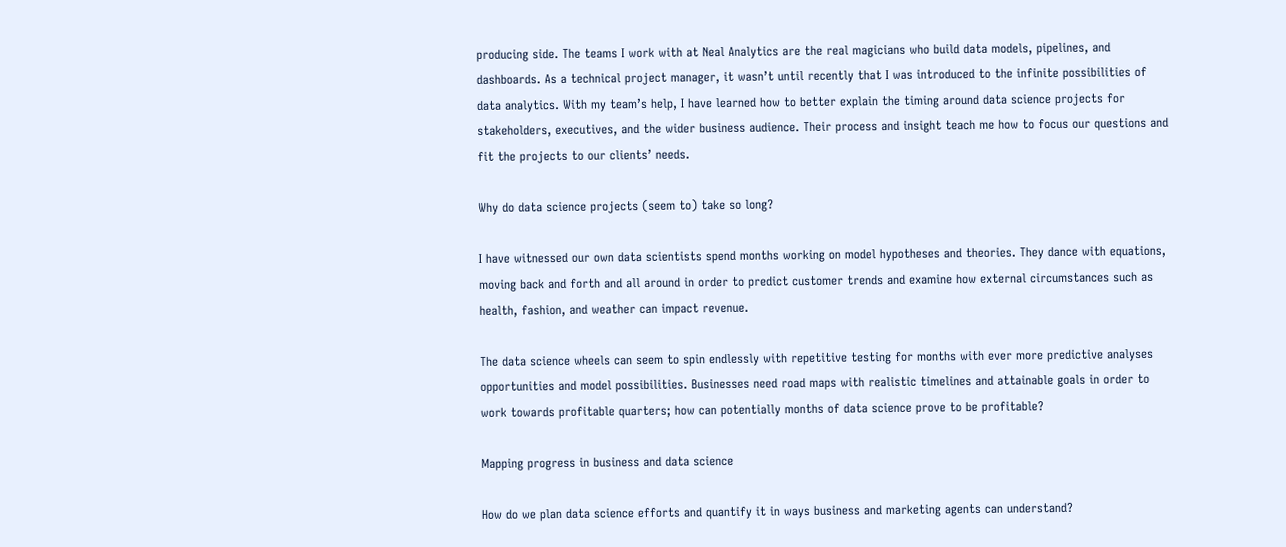producing side. The teams I work with at Neal Analytics are the real magicians who build data models, pipelines, and dashboards. As a technical project manager, it wasn’t until recently that I was introduced to the infinite possibilities of data analytics. With my team’s help, I have learned how to better explain the timing around data science projects for stakeholders, executives, and the wider business audience. Their process and insight teach me how to focus our questions and fit the projects to our clients’ needs.

Why do data science projects (seem to) take so long?

I have witnessed our own data scientists spend months working on model hypotheses and theories. They dance with equations, moving back and forth and all around in order to predict customer trends and examine how external circumstances such as health, fashion, and weather can impact revenue.

The data science wheels can seem to spin endlessly with repetitive testing for months with ever more predictive analyses opportunities and model possibilities. Businesses need road maps with realistic timelines and attainable goals in order to work towards profitable quarters; how can potentially months of data science prove to be profitable?

Mapping progress in business and data science

How do we plan data science efforts and quantify it in ways business and marketing agents can understand?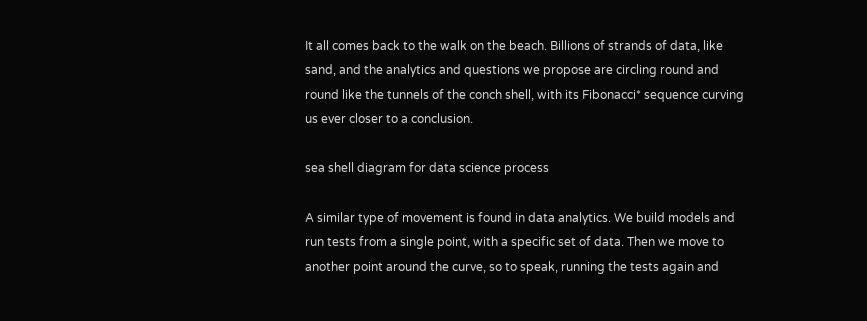It all comes back to the walk on the beach. Billions of strands of data, like sand, and the analytics and questions we propose are circling round and round like the tunnels of the conch shell, with its Fibonacci* sequence curving us ever closer to a conclusion.

sea shell diagram for data science process

A similar type of movement is found in data analytics. We build models and run tests from a single point, with a specific set of data. Then we move to another point around the curve, so to speak, running the tests again and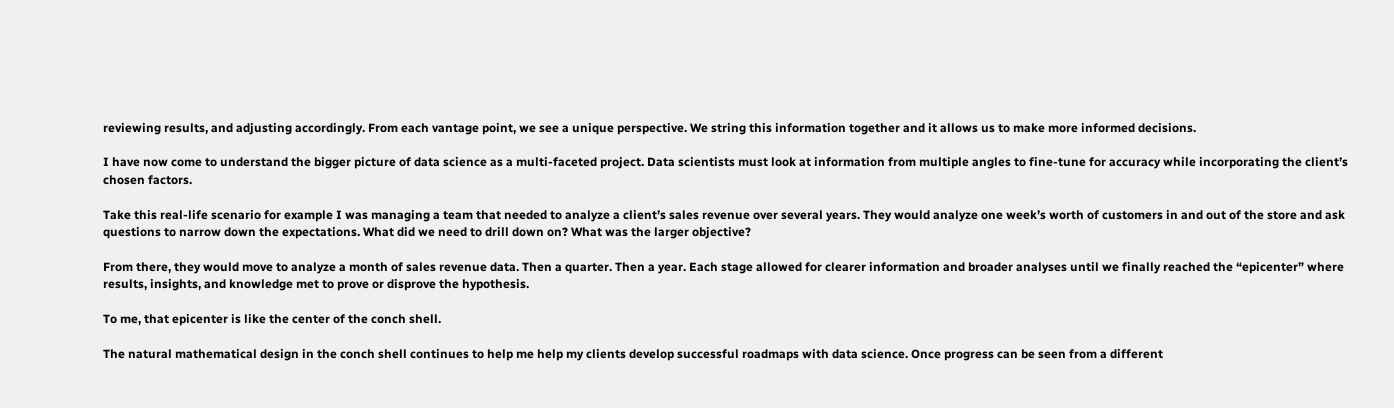reviewing results, and adjusting accordingly. From each vantage point, we see a unique perspective. We string this information together and it allows us to make more informed decisions.

I have now come to understand the bigger picture of data science as a multi-faceted project. Data scientists must look at information from multiple angles to fine-tune for accuracy while incorporating the client’s chosen factors.

Take this real-life scenario for example I was managing a team that needed to analyze a client’s sales revenue over several years. They would analyze one week’s worth of customers in and out of the store and ask questions to narrow down the expectations. What did we need to drill down on? What was the larger objective?

From there, they would move to analyze a month of sales revenue data. Then a quarter. Then a year. Each stage allowed for clearer information and broader analyses until we finally reached the “epicenter” where results, insights, and knowledge met to prove or disprove the hypothesis.

To me, that epicenter is like the center of the conch shell.

The natural mathematical design in the conch shell continues to help me help my clients develop successful roadmaps with data science. Once progress can be seen from a different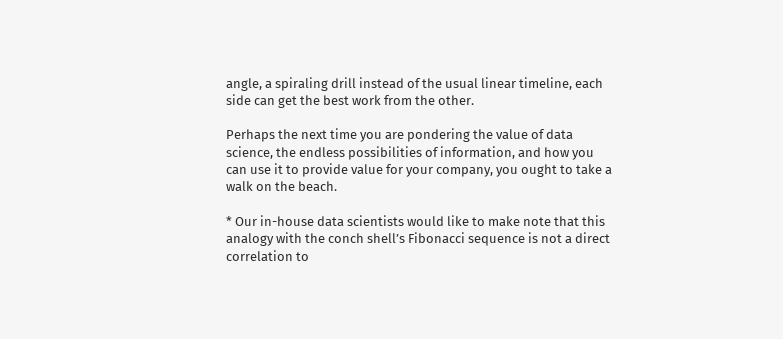angle, a spiraling drill instead of the usual linear timeline, each side can get the best work from the other.

Perhaps the next time you are pondering the value of data science, the endless possibilities of information, and how you can use it to provide value for your company, you ought to take a walk on the beach.

* Our in-house data scientists would like to make note that this analogy with the conch shell’s Fibonacci sequence is not a direct correlation to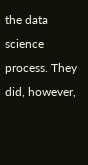the data science process. They did, however,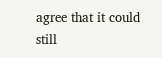agree that it could still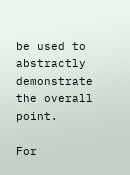be used to abstractly demonstrate the overall point.

For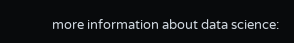more information about data science: